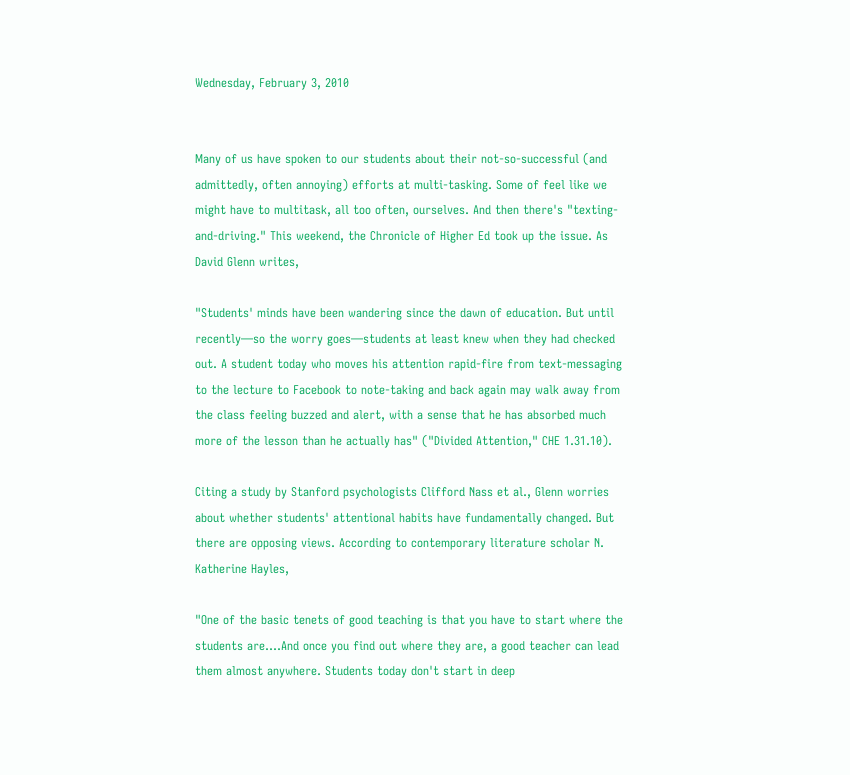Wednesday, February 3, 2010


Many of us have spoken to our students about their not-so-successful (and admittedly, often annoying) efforts at multi-tasking. Some of feel like we might have to multitask, all too often, ourselves. And then there's "texting-and-driving." This weekend, the Chronicle of Higher Ed took up the issue. As David Glenn writes,

"Students' minds have been wandering since the dawn of education. But until recently—so the worry goes—students at least knew when they had checked out. A student today who moves his attention rapid-fire from text-messaging to the lecture to Facebook to note-taking and back again may walk away from the class feeling buzzed and alert, with a sense that he has absorbed much more of the lesson than he actually has" ("Divided Attention," CHE 1.31.10).

Citing a study by Stanford psychologists Clifford Nass et al., Glenn worries about whether students' attentional habits have fundamentally changed. But there are opposing views. According to contemporary literature scholar N. Katherine Hayles,

"One of the basic tenets of good teaching is that you have to start where the students are....And once you find out where they are, a good teacher can lead them almost anywhere. Students today don't start in deep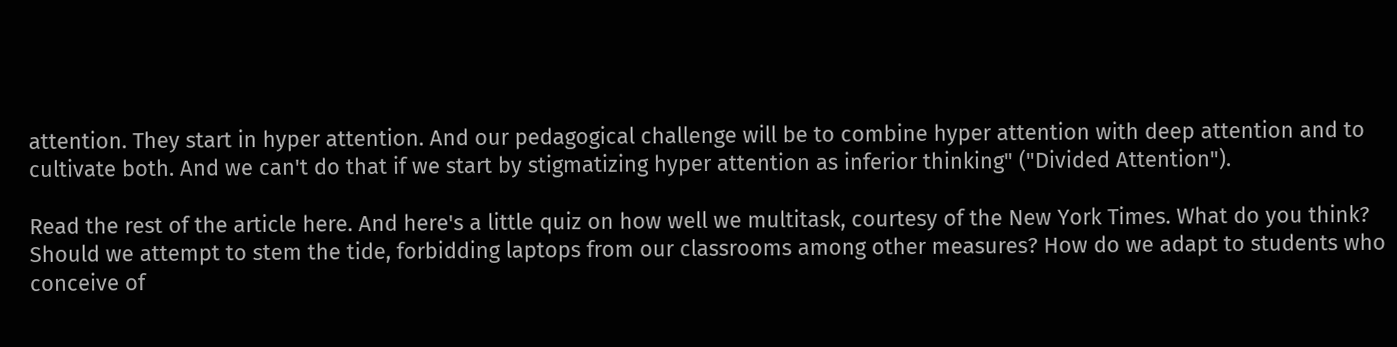attention. They start in hyper attention. And our pedagogical challenge will be to combine hyper attention with deep attention and to cultivate both. And we can't do that if we start by stigmatizing hyper attention as inferior thinking" ("Divided Attention").

Read the rest of the article here. And here's a little quiz on how well we multitask, courtesy of the New York Times. What do you think? Should we attempt to stem the tide, forbidding laptops from our classrooms among other measures? How do we adapt to students who conceive of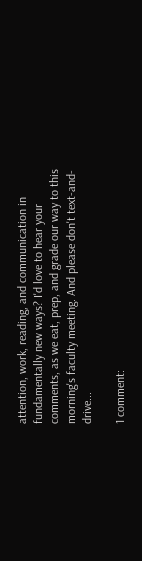attention, work, reading, and communication in fundamentally new ways? I'd love to hear your comments, as we eat, prep, and grade our way to this morning's faculty meeting. And please don't text-and-drive...

1 comment: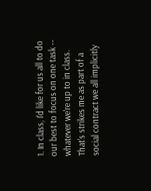1. In class, I'd like for us all to do our best to focus on one task -- whatever we're up to in class. That's strikes me as part of a social contract we all implicitly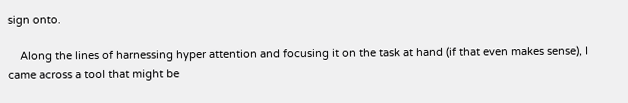sign onto.

    Along the lines of harnessing hyper attention and focusing it on the task at hand (if that even makes sense), I came across a tool that might be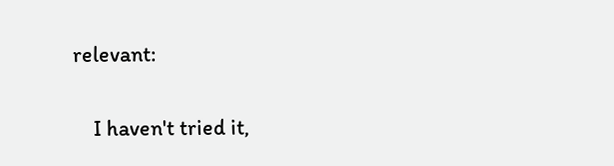relevant:

    I haven't tried it,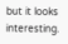but it looks interesting.